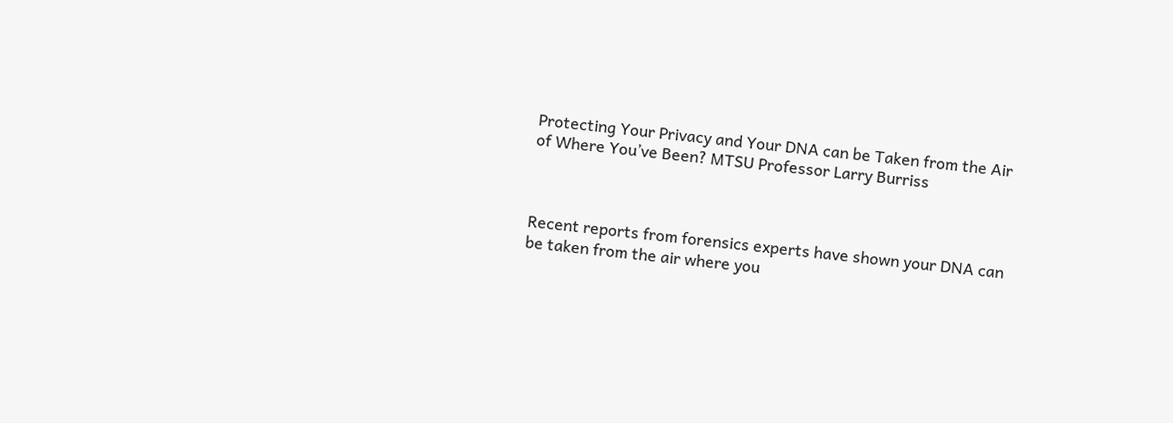Protecting Your Privacy and Your DNA can be Taken from the Air of Where You’ve Been? MTSU Professor Larry Burriss



Recent reports from forensics experts have shown your DNA can be taken from the air where you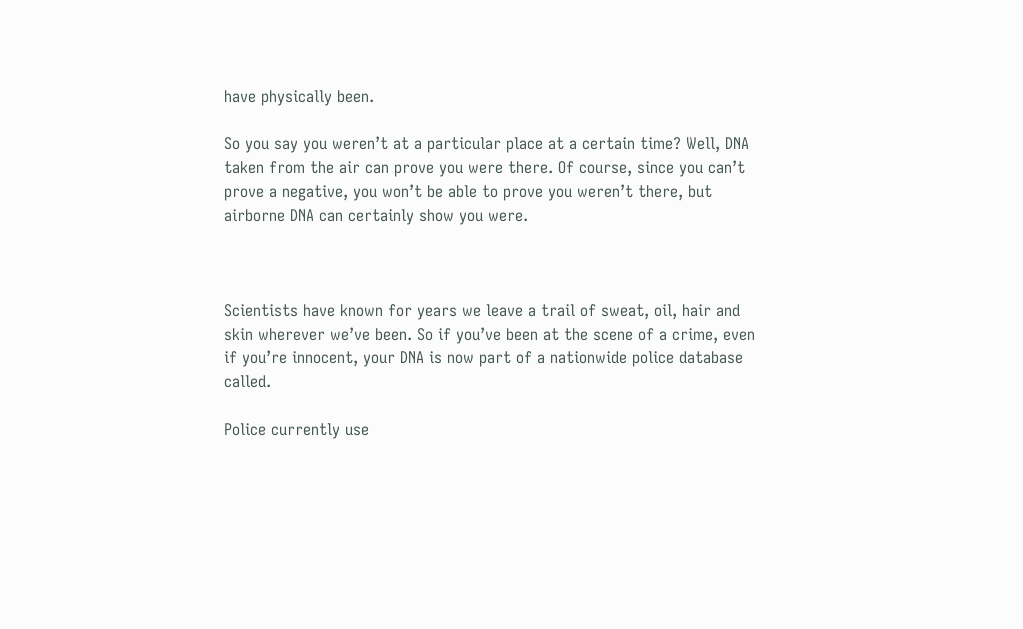have physically been.

So you say you weren’t at a particular place at a certain time? Well, DNA taken from the air can prove you were there. Of course, since you can’t prove a negative, you won’t be able to prove you weren’t there, but airborne DNA can certainly show you were.



Scientists have known for years we leave a trail of sweat, oil, hair and skin wherever we’ve been. So if you’ve been at the scene of a crime, even if you’re innocent, your DNA is now part of a nationwide police database called.

Police currently use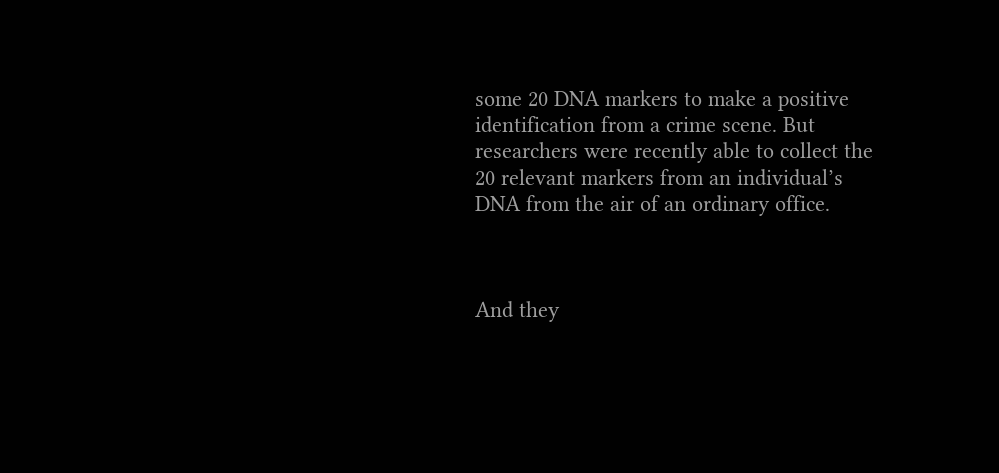some 20 DNA markers to make a positive identification from a crime scene. But researchers were recently able to collect the 20 relevant markers from an individual’s DNA from the air of an ordinary office.



And they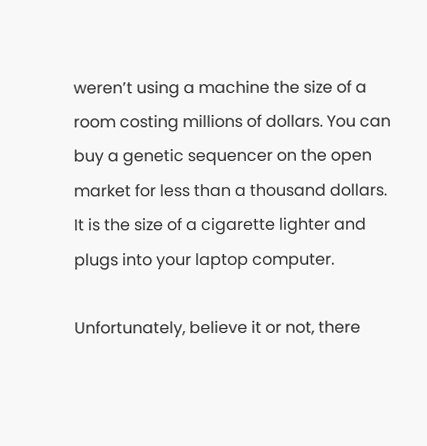weren’t using a machine the size of a room costing millions of dollars. You can buy a genetic sequencer on the open market for less than a thousand dollars. It is the size of a cigarette lighter and plugs into your laptop computer.

Unfortunately, believe it or not, there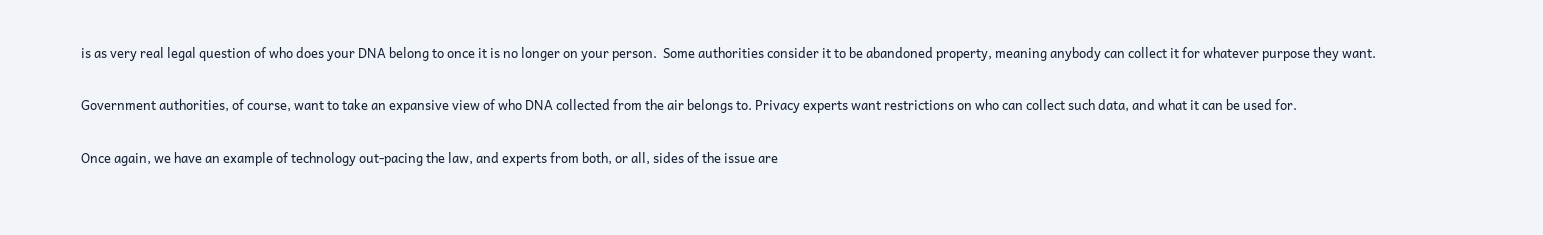is as very real legal question of who does your DNA belong to once it is no longer on your person.  Some authorities consider it to be abandoned property, meaning anybody can collect it for whatever purpose they want.

Government authorities, of course, want to take an expansive view of who DNA collected from the air belongs to. Privacy experts want restrictions on who can collect such data, and what it can be used for.

Once again, we have an example of technology out-pacing the law, and experts from both, or all, sides of the issue are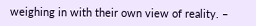weighing in with their own view of reality. –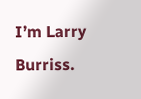I’m Larry Burriss.